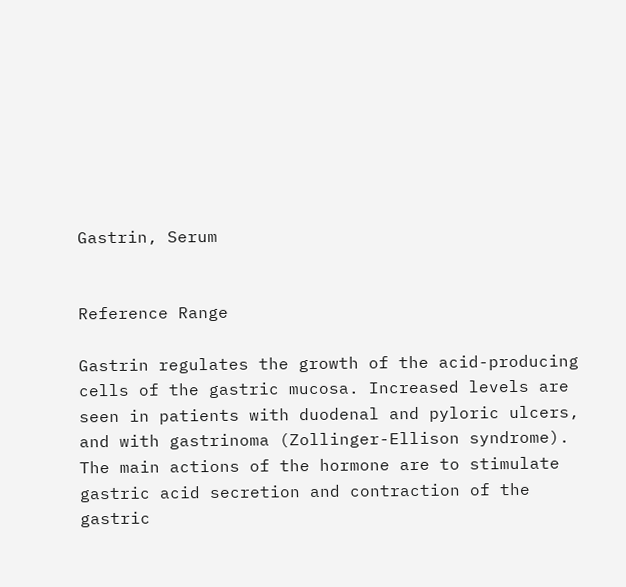Gastrin, Serum


Reference Range

Gastrin regulates the growth of the acid-producing cells of the gastric mucosa. Increased levels are seen in patients with duodenal and pyloric ulcers, and with gastrinoma (Zollinger-Ellison syndrome). The main actions of the hormone are to stimulate gastric acid secretion and contraction of the gastric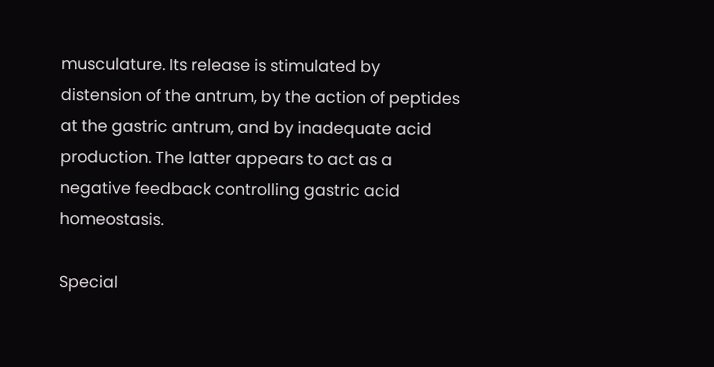musculature. Its release is stimulated by distension of the antrum, by the action of peptides at the gastric antrum, and by inadequate acid production. The latter appears to act as a negative feedback controlling gastric acid homeostasis.

Special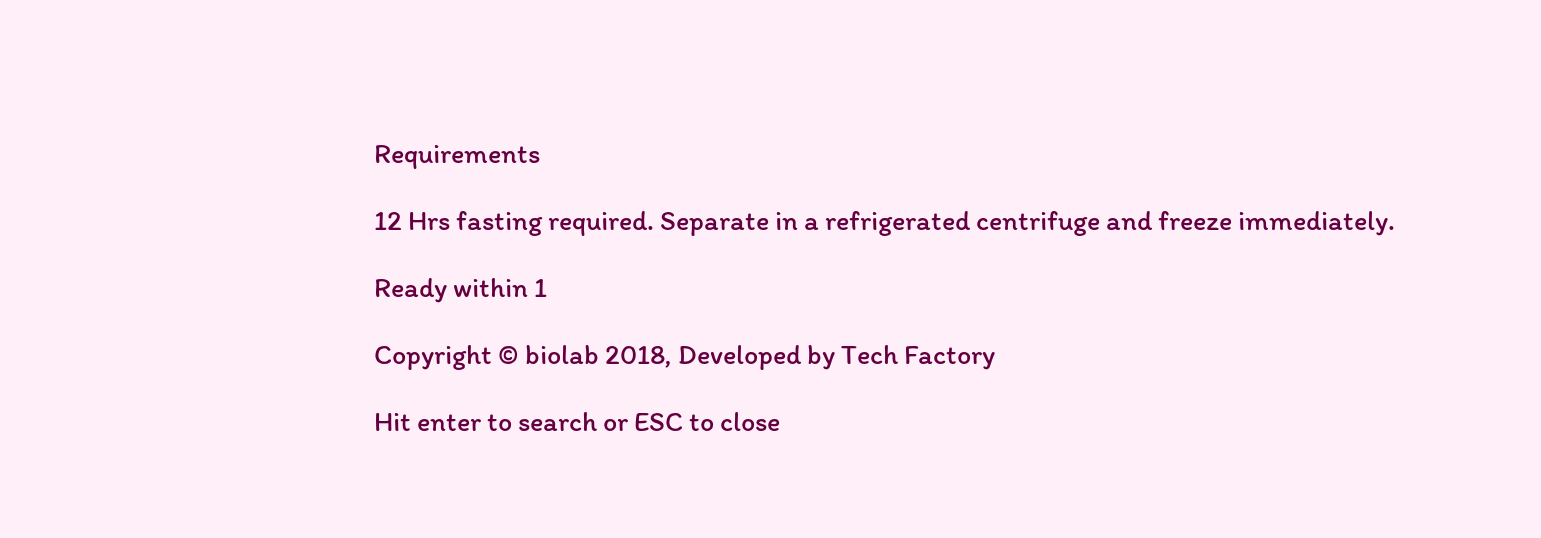Requirements

12 Hrs fasting required. Separate in a refrigerated centrifuge and freeze immediately.

Ready within 1

Copyright © biolab 2018, Developed by Tech Factory

Hit enter to search or ESC to close